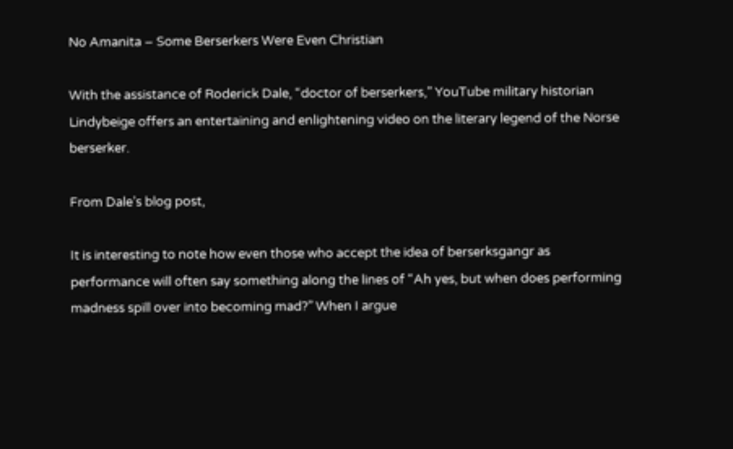No Amanita – Some Berserkers Were Even Christian

With the assistance of Roderick Dale, “doctor of berserkers,” YouTube military historian Lindybeige offers an entertaining and enlightening video on the literary legend of the Norse berserker.

From Dale’s blog post,

It is interesting to note how even those who accept the idea of berserksgangr as performance will often say something along the lines of “Ah yes, but when does performing madness spill over into becoming mad?” When I argue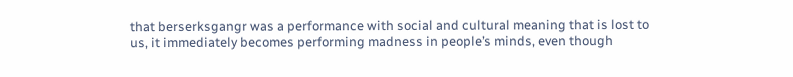that berserksgangr was a performance with social and cultural meaning that is lost to us, it immediately becomes performing madness in people’s minds, even though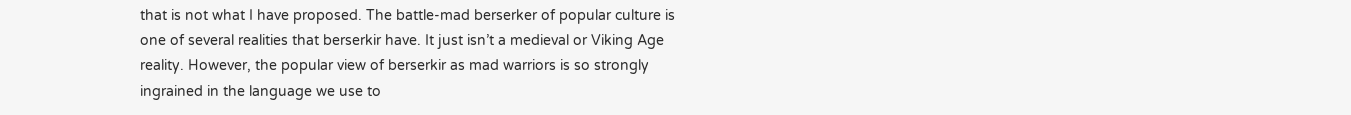that is not what I have proposed. The battle-mad berserker of popular culture is one of several realities that berserkir have. It just isn’t a medieval or Viking Age reality. However, the popular view of berserkir as mad warriors is so strongly ingrained in the language we use to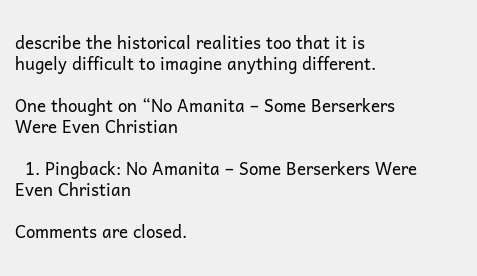describe the historical realities too that it is hugely difficult to imagine anything different.

One thought on “No Amanita – Some Berserkers Were Even Christian

  1. Pingback: No Amanita – Some Berserkers Were Even Christian

Comments are closed.